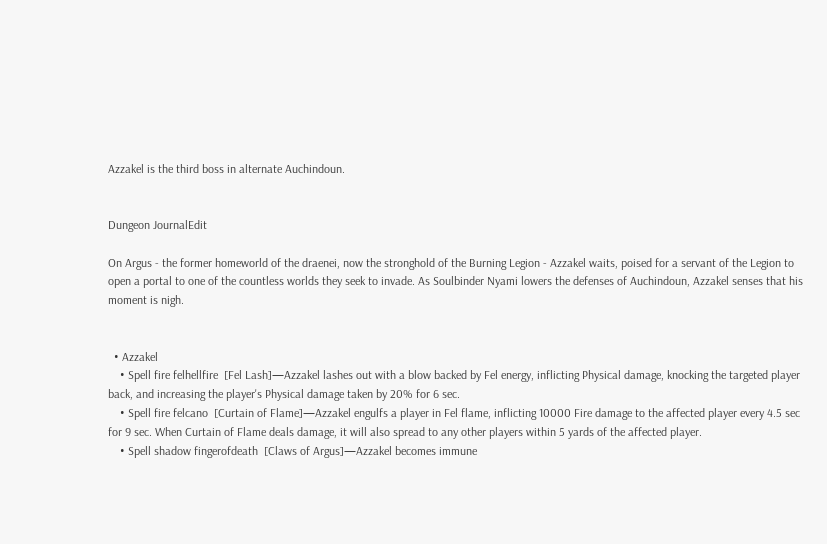Azzakel is the third boss in alternate Auchindoun.


Dungeon JournalEdit

On Argus - the former homeworld of the draenei, now the stronghold of the Burning Legion - Azzakel waits, poised for a servant of the Legion to open a portal to one of the countless worlds they seek to invade. As Soulbinder Nyami lowers the defenses of Auchindoun, Azzakel senses that his moment is nigh.


  • Azzakel
    • Spell fire felhellfire  [Fel Lash]—Azzakel lashes out with a blow backed by Fel energy, inflicting Physical damage, knocking the targeted player back, and increasing the player's Physical damage taken by 20% for 6 sec.
    • Spell fire felcano  [Curtain of Flame]—Azzakel engulfs a player in Fel flame, inflicting 10000 Fire damage to the affected player every 4.5 sec for 9 sec. When Curtain of Flame deals damage, it will also spread to any other players within 5 yards of the affected player.
    • Spell shadow fingerofdeath  [Claws of Argus]—Azzakel becomes immune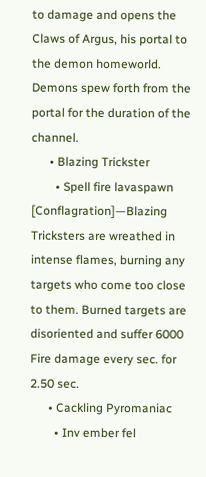to damage and opens the Claws of Argus, his portal to the demon homeworld. Demons spew forth from the portal for the duration of the channel.
      • Blazing Trickster
        • Spell fire lavaspawn  [Conflagration]—Blazing Tricksters are wreathed in intense flames, burning any targets who come too close to them. Burned targets are disoriented and suffer 6000 Fire damage every sec. for 2.50 sec.
      • Cackling Pyromaniac
        • Inv ember fel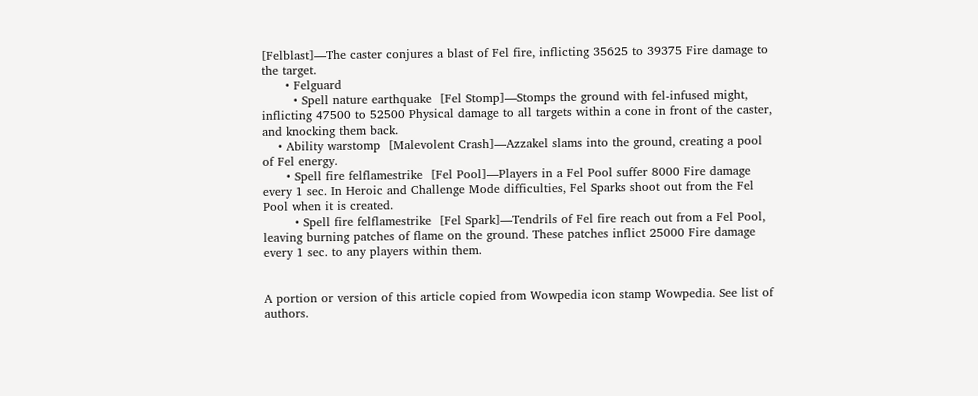[Felblast]—The caster conjures a blast of Fel fire, inflicting 35625 to 39375 Fire damage to the target.
      • Felguard
        • Spell nature earthquake  [Fel Stomp]—Stomps the ground with fel-infused might, inflicting 47500 to 52500 Physical damage to all targets within a cone in front of the caster, and knocking them back.
    • Ability warstomp  [Malevolent Crash]—Azzakel slams into the ground, creating a pool of Fel energy.
      • Spell fire felflamestrike  [Fel Pool]—Players in a Fel Pool suffer 8000 Fire damage every 1 sec. In Heroic and Challenge Mode difficulties, Fel Sparks shoot out from the Fel Pool when it is created.
        • Spell fire felflamestrike  [Fel Spark]—Tendrils of Fel fire reach out from a Fel Pool, leaving burning patches of flame on the ground. These patches inflict 25000 Fire damage every 1 sec. to any players within them.


A portion or version of this article copied from Wowpedia icon stamp Wowpedia. See list of authors.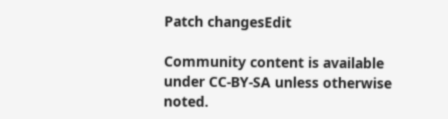Patch changesEdit

Community content is available under CC-BY-SA unless otherwise noted.